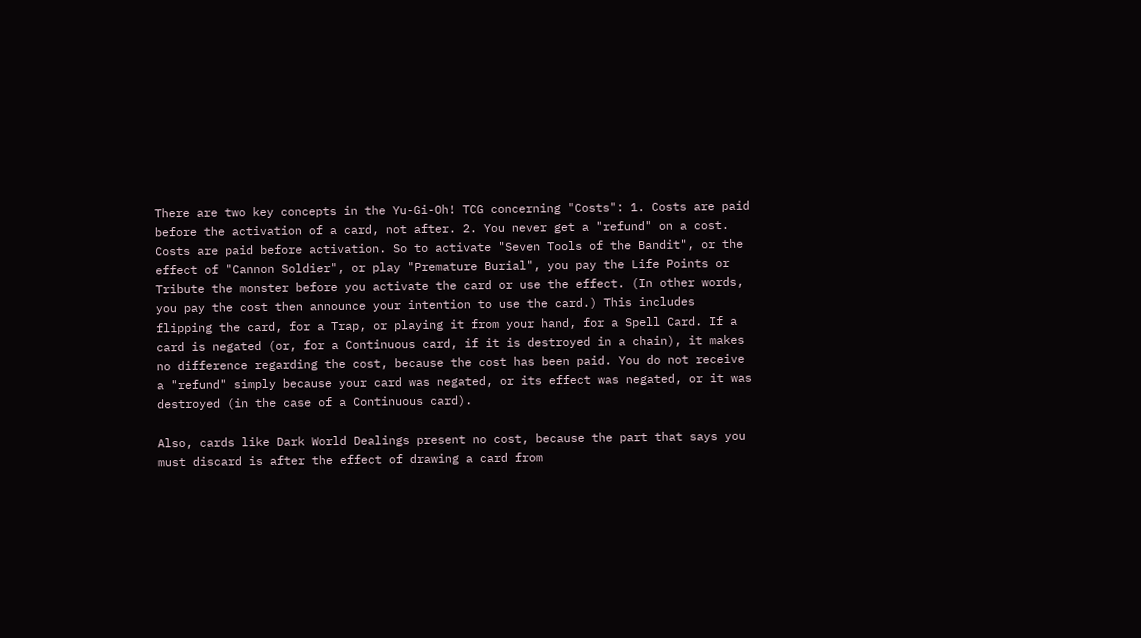There are two key concepts in the Yu-Gi-Oh! TCG concerning "Costs": 1. Costs are paid before the activation of a card, not after. 2. You never get a "refund" on a cost. Costs are paid before activation. So to activate "Seven Tools of the Bandit", or the effect of "Cannon Soldier", or play "Premature Burial", you pay the Life Points or Tribute the monster before you activate the card or use the effect. (In other words, you pay the cost then announce your intention to use the card.) This includes flipping the card, for a Trap, or playing it from your hand, for a Spell Card. If a card is negated (or, for a Continuous card, if it is destroyed in a chain), it makes no difference regarding the cost, because the cost has been paid. You do not receive a "refund" simply because your card was negated, or its effect was negated, or it was destroyed (in the case of a Continuous card).

Also, cards like Dark World Dealings present no cost, because the part that says you must discard is after the effect of drawing a card from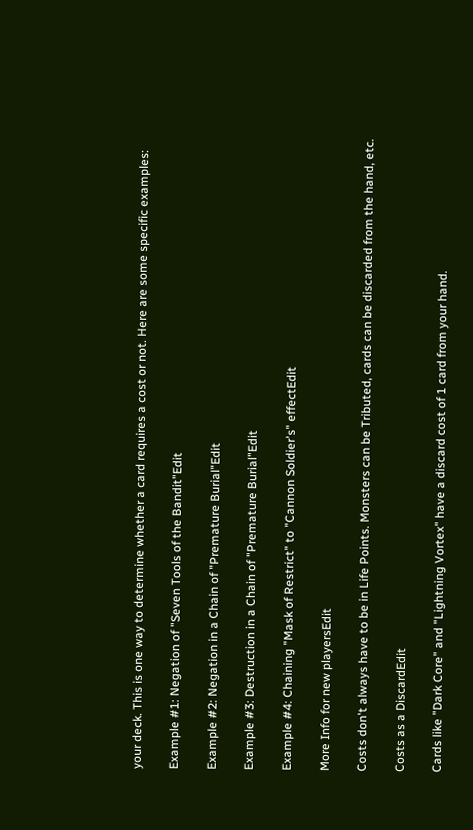your deck. This is one way to determine whether a card requires a cost or not. Here are some specific examples:

Example #1: Negation of "Seven Tools of the Bandit"Edit

Example #2: Negation in a Chain of "Premature Burial"Edit

Example #3: Destruction in a Chain of "Premature Burial"Edit

Example #4: Chaining "Mask of Restrict" to "Cannon Soldier's" effectEdit

More Info for new playersEdit

Costs don't always have to be in Life Points. Monsters can be Tributed, cards can be discarded from the hand, etc.

Costs as a DiscardEdit

Cards like "Dark Core" and "Lightning Vortex" have a discard cost of 1 card from your hand.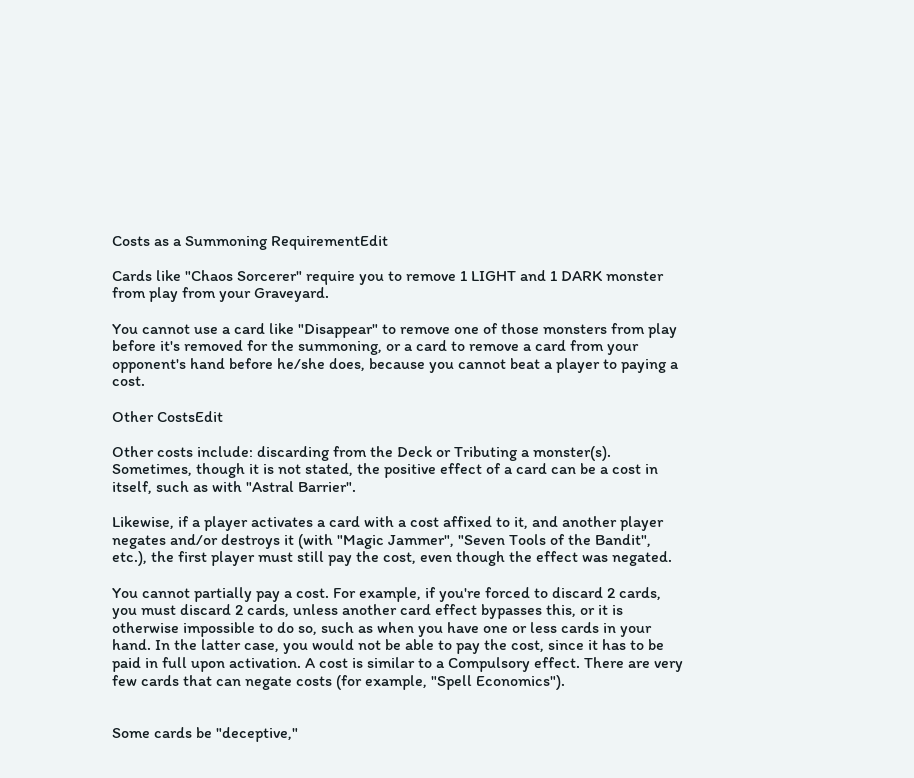Costs as a Summoning RequirementEdit

Cards like "Chaos Sorcerer" require you to remove 1 LIGHT and 1 DARK monster from play from your Graveyard.

You cannot use a card like "Disappear" to remove one of those monsters from play before it's removed for the summoning, or a card to remove a card from your opponent's hand before he/she does, because you cannot beat a player to paying a cost.

Other CostsEdit

Other costs include: discarding from the Deck or Tributing a monster(s). Sometimes, though it is not stated, the positive effect of a card can be a cost in itself, such as with "Astral Barrier".

Likewise, if a player activates a card with a cost affixed to it, and another player negates and/or destroys it (with "Magic Jammer", "Seven Tools of the Bandit", etc.), the first player must still pay the cost, even though the effect was negated.

You cannot partially pay a cost. For example, if you're forced to discard 2 cards, you must discard 2 cards, unless another card effect bypasses this, or it is otherwise impossible to do so, such as when you have one or less cards in your hand. In the latter case, you would not be able to pay the cost, since it has to be paid in full upon activation. A cost is similar to a Compulsory effect. There are very few cards that can negate costs (for example, "Spell Economics").


Some cards be "deceptive,"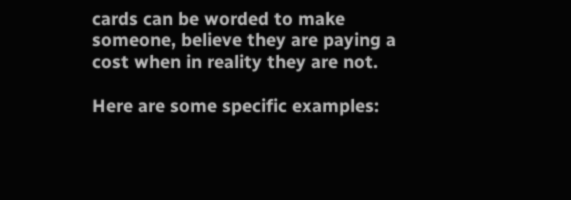cards can be worded to make someone, believe they are paying a cost when in reality they are not.

Here are some specific examples: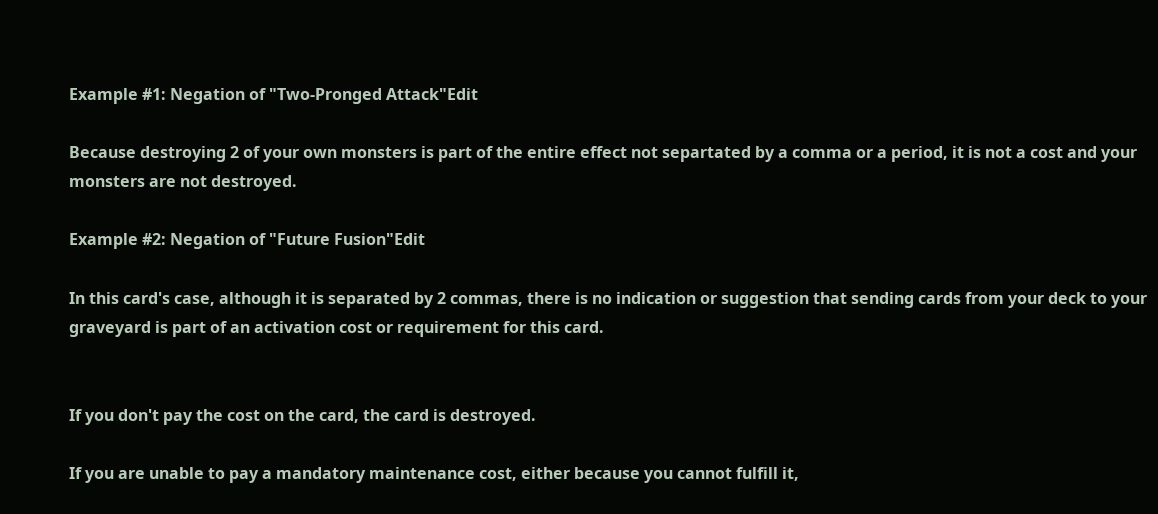Example #1: Negation of "Two-Pronged Attack"Edit

Because destroying 2 of your own monsters is part of the entire effect not separtated by a comma or a period, it is not a cost and your monsters are not destroyed.

Example #2: Negation of "Future Fusion"Edit

In this card's case, although it is separated by 2 commas, there is no indication or suggestion that sending cards from your deck to your graveyard is part of an activation cost or requirement for this card.


If you don't pay the cost on the card, the card is destroyed.

If you are unable to pay a mandatory maintenance cost, either because you cannot fulfill it,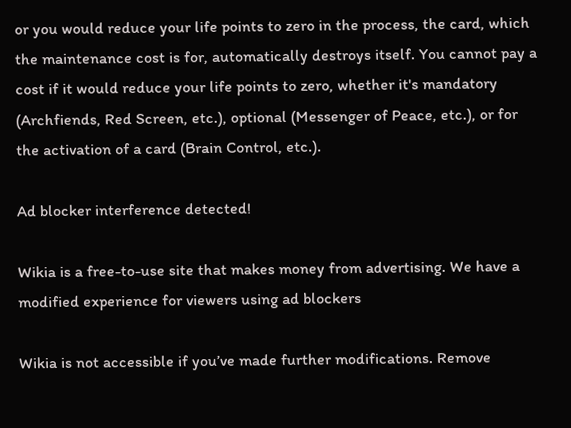or you would reduce your life points to zero in the process, the card, which the maintenance cost is for, automatically destroys itself. You cannot pay a cost if it would reduce your life points to zero, whether it's mandatory (Archfiends, Red Screen, etc.), optional (Messenger of Peace, etc.), or for the activation of a card (Brain Control, etc.).

Ad blocker interference detected!

Wikia is a free-to-use site that makes money from advertising. We have a modified experience for viewers using ad blockers

Wikia is not accessible if you’ve made further modifications. Remove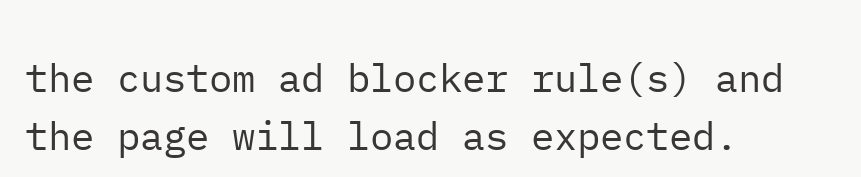the custom ad blocker rule(s) and the page will load as expected.